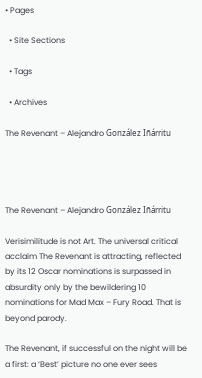• Pages

  • Site Sections

  • Tags

  • Archives

The Revenant – Alejandro González Iñárritu




The Revenant – Alejandro González Iñárritu

Verisimilitude is not Art. The universal critical acclaim The Revenant is attracting, reflected by its 12 Oscar nominations is surpassed in absurdity only by the bewildering 10 nominations for Mad Max – Fury Road. That is beyond parody.

The Revenant, if successful on the night will be a first: a ‘Best’ picture no one ever sees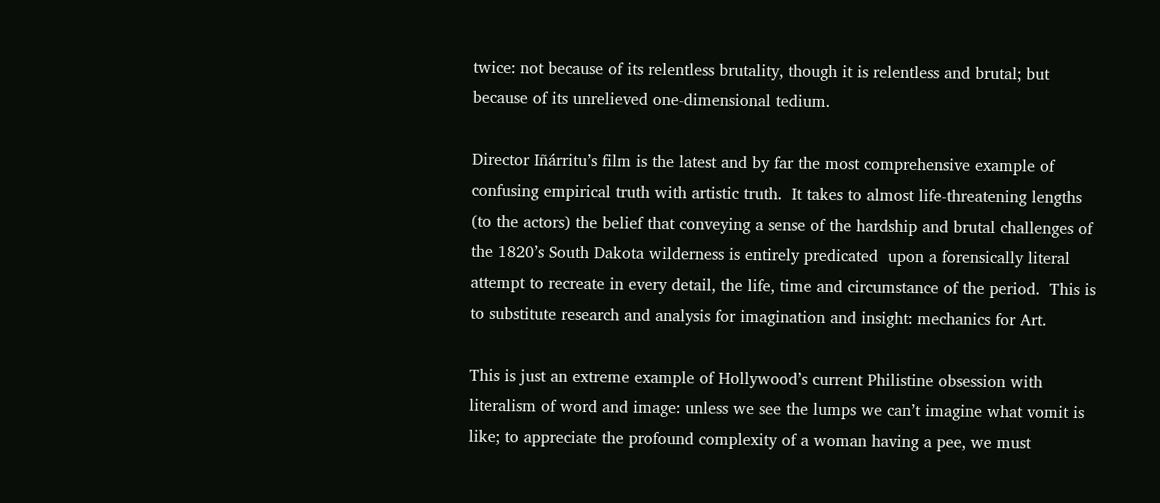twice: not because of its relentless brutality, though it is relentless and brutal; but because of its unrelieved one-dimensional tedium.

Director Iñárritu’s film is the latest and by far the most comprehensive example of confusing empirical truth with artistic truth.  It takes to almost life-threatening lengths (to the actors) the belief that conveying a sense of the hardship and brutal challenges of the 1820’s South Dakota wilderness is entirely predicated  upon a forensically literal attempt to recreate in every detail, the life, time and circumstance of the period.  This is to substitute research and analysis for imagination and insight: mechanics for Art.

This is just an extreme example of Hollywood’s current Philistine obsession with literalism of word and image: unless we see the lumps we can’t imagine what vomit is like; to appreciate the profound complexity of a woman having a pee, we must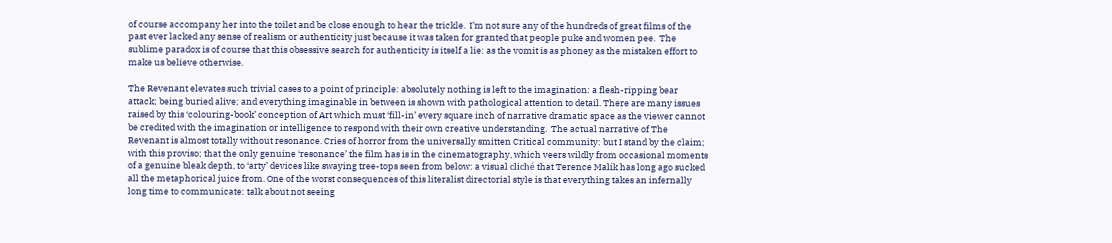of course accompany her into the toilet and be close enough to hear the trickle.  I’m not sure any of the hundreds of great films of the past ever lacked any sense of realism or authenticity just because it was taken for granted that people puke and women pee.  The sublime paradox is of course that this obsessive search for authenticity is itself a lie: as the vomit is as phoney as the mistaken effort to make us believe otherwise.

The Revenant elevates such trivial cases to a point of principle: absolutely nothing is left to the imagination: a flesh-ripping bear attack; being buried alive; and everything imaginable in between is shown with pathological attention to detail. There are many issues raised by this ‘colouring-book’ conception of Art which must ‘fill-in’ every square inch of narrative dramatic space as the viewer cannot be credited with the imagination or intelligence to respond with their own creative understanding.  The actual narrative of The Revenant is almost totally without resonance. Cries of horror from the universally smitten Critical community: but I stand by the claim; with this proviso; that the only genuine ‘resonance’ the film has is in the cinematography, which veers wildly from occasional moments of a genuine bleak depth, to ‘arty’ devices like swaying tree-tops seen from below: a visual cliché that Terence Malik has long ago sucked all the metaphorical juice from. One of the worst consequences of this literalist directorial style is that everything takes an infernally long time to communicate: talk about not seeing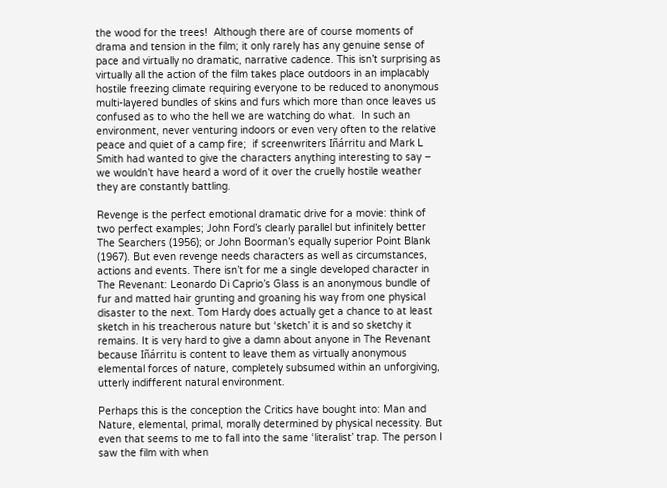the wood for the trees!  Although there are of course moments of drama and tension in the film; it only rarely has any genuine sense of pace and virtually no dramatic, narrative cadence. This isn’t surprising as virtually all the action of the film takes place outdoors in an implacably hostile freezing climate requiring everyone to be reduced to anonymous multi-layered bundles of skins and furs which more than once leaves us confused as to who the hell we are watching do what.  In such an environment, never venturing indoors or even very often to the relative peace and quiet of a camp fire;  if screenwriters Iñárritu and Mark L Smith had wanted to give the characters anything interesting to say – we wouldn’t have heard a word of it over the cruelly hostile weather they are constantly battling.

Revenge is the perfect emotional dramatic drive for a movie: think of two perfect examples; John Ford’s clearly parallel but infinitely better The Searchers (1956); or John Boorman’s equally superior Point Blank (1967). But even revenge needs characters as well as circumstances, actions and events. There isn’t for me a single developed character in The Revenant: Leonardo Di Caprio’s Glass is an anonymous bundle of fur and matted hair grunting and groaning his way from one physical disaster to the next. Tom Hardy does actually get a chance to at least sketch in his treacherous nature but ‘sketch’ it is and so sketchy it remains. It is very hard to give a damn about anyone in The Revenant because Iñárritu is content to leave them as virtually anonymous elemental forces of nature, completely subsumed within an unforgiving, utterly indifferent natural environment.

Perhaps this is the conception the Critics have bought into: Man and Nature, elemental, primal, morally determined by physical necessity. But even that seems to me to fall into the same ‘literalist’ trap. The person I saw the film with when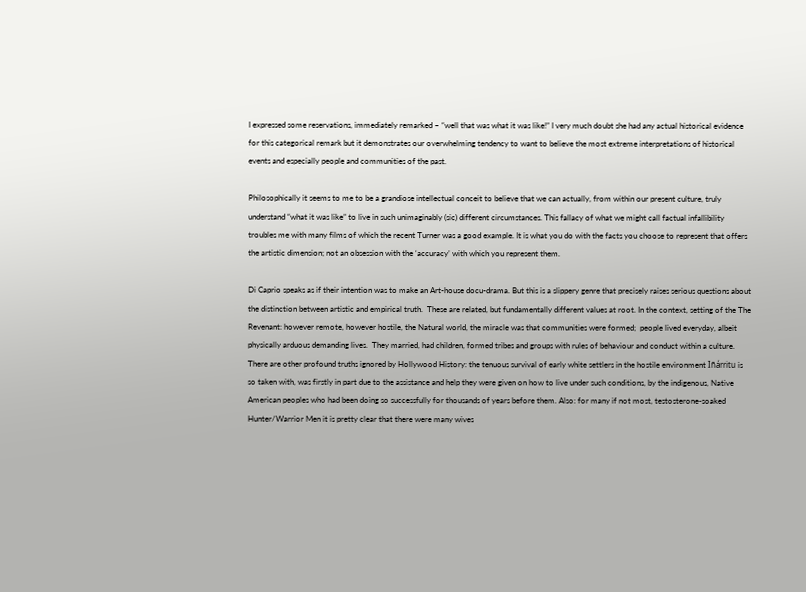I expressed some reservations, immediately remarked – “well that was what it was like!” I very much doubt she had any actual historical evidence for this categorical remark but it demonstrates our overwhelming tendency to want to believe the most extreme interpretations of historical events and especially people and communities of the past.

Philosophically it seems to me to be a grandiose intellectual conceit to believe that we can actually, from within our present culture, truly understand “what it was like” to live in such unimaginably (sic) different circumstances. This fallacy of what we might call factual infallibility troubles me with many films of which the recent Turner was a good example. It is what you do with the facts you choose to represent that offers the artistic dimension; not an obsession with the ‘accuracy’ with which you represent them.

Di Caprio speaks as if their intention was to make an Art-house docu-drama. But this is a slippery genre that precisely raises serious questions about the distinction between artistic and empirical truth.  These are related, but fundamentally different values at root. In the context, setting of the The Revenant: however remote, however hostile, the Natural world, the miracle was that communities were formed;  people lived everyday, albeit physically arduous demanding lives.  They married, had children, formed tribes and groups with rules of behaviour and conduct within a culture. There are other profound truths ignored by Hollywood History: the tenuous survival of early white settlers in the hostile environment Iñárritu is so taken with, was firstly in part due to the assistance and help they were given on how to live under such conditions, by the indigenous, Native American peoples who had been doing so successfully for thousands of years before them. Also: for many if not most, testosterone-soaked Hunter/Warrior Men it is pretty clear that there were many wives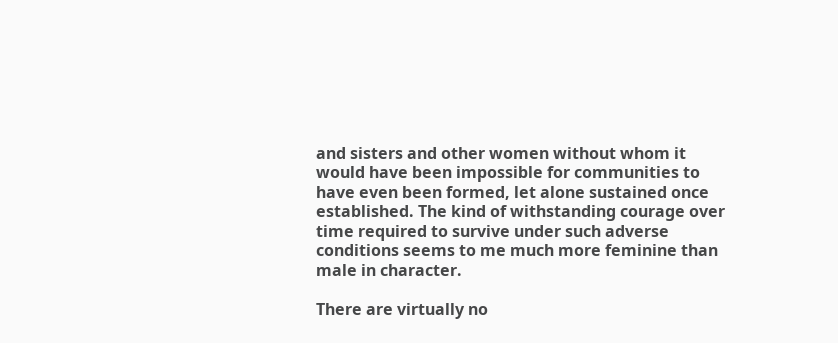and sisters and other women without whom it would have been impossible for communities to have even been formed, let alone sustained once established. The kind of withstanding courage over time required to survive under such adverse conditions seems to me much more feminine than male in character.

There are virtually no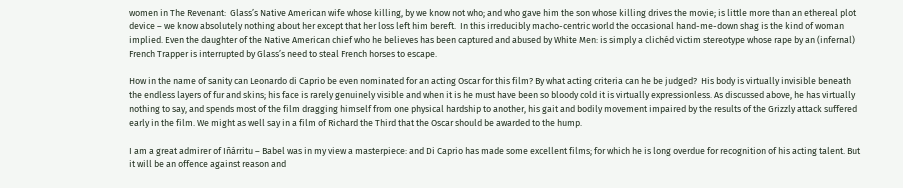women in The Revenant:  Glass’s Native American wife whose killing, by we know not who; and who gave him the son whose killing drives the movie; is little more than an ethereal plot device – we know absolutely nothing about her except that her loss left him bereft.  In this irreducibly macho-centric world the occasional hand-me-down shag is the kind of woman implied. Even the daughter of the Native American chief who he believes has been captured and abused by White Men: is simply a clichéd victim stereotype whose rape by an (infernal) French Trapper is interrupted by Glass’s need to steal French horses to escape.

How in the name of sanity can Leonardo di Caprio be even nominated for an acting Oscar for this film? By what acting criteria can he be judged?  His body is virtually invisible beneath the endless layers of fur and skins; his face is rarely genuinely visible and when it is he must have been so bloody cold it is virtually expressionless. As discussed above, he has virtually nothing to say, and spends most of the film dragging himself from one physical hardship to another, his gait and bodily movement impaired by the results of the Grizzly attack suffered early in the film. We might as well say in a film of Richard the Third that the Oscar should be awarded to the hump.

I am a great admirer of Iñárritu – Babel was in my view a masterpiece: and Di Caprio has made some excellent films; for which he is long overdue for recognition of his acting talent. But it will be an offence against reason and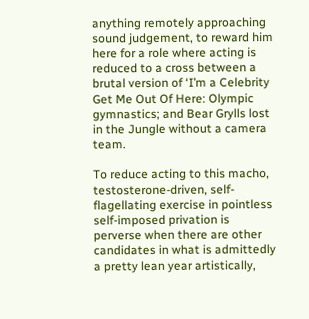anything remotely approaching sound judgement, to reward him here for a role where acting is reduced to a cross between a brutal version of ‘I’m a Celebrity Get Me Out Of Here: Olympic gymnastics; and Bear Grylls lost in the Jungle without a camera team.

To reduce acting to this macho, testosterone-driven, self-flagellating exercise in pointless self-imposed privation is perverse when there are other candidates in what is admittedly a pretty lean year artistically,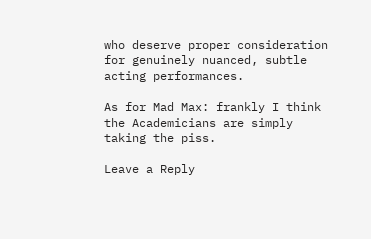who deserve proper consideration for genuinely nuanced, subtle acting performances.

As for Mad Max: frankly I think the Academicians are simply taking the piss.

Leave a Reply